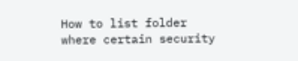How to list folder where certain security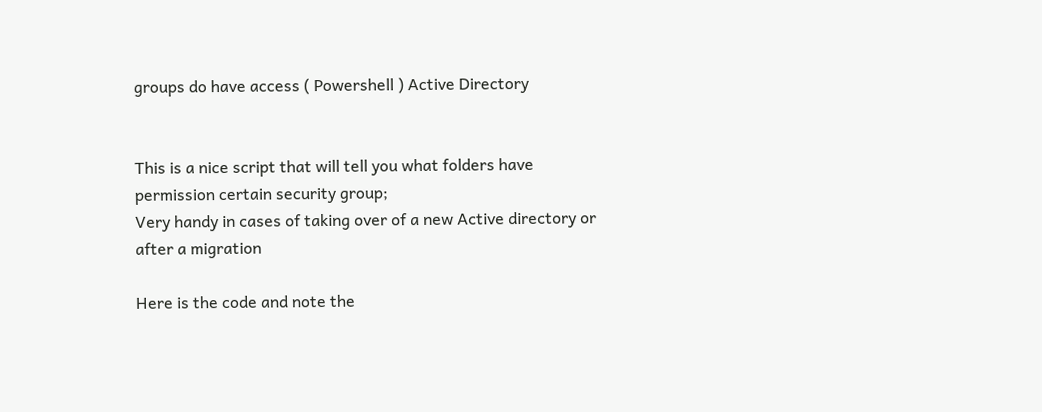groups do have access ( Powershell ) Active Directory


This is a nice script that will tell you what folders have permission certain security group;
Very handy in cases of taking over of a new Active directory or after a migration

Here is the code and note the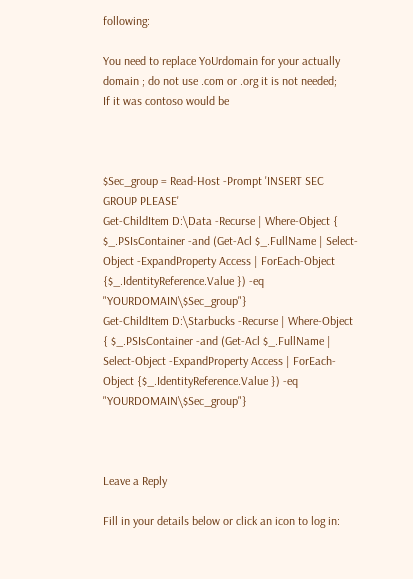following:

You need to replace YoUrdomain for your actually domain ; do not use .com or .org it is not needed;
If it was contoso would be



$Sec_group = Read-Host -Prompt 'INSERT SEC GROUP PLEASE'
Get-ChildItem D:\Data -Recurse | Where-Object { $_.PSIsContainer -and (Get-Acl $_.FullName | Select-Object -ExpandProperty Access | ForEach-Object {$_.IdentityReference.Value }) -eq "YOURDOMAIN\$Sec_group"}
Get-ChildItem D:\Starbucks -Recurse | Where-Object { $_.PSIsContainer -and (Get-Acl $_.FullName | Select-Object -ExpandProperty Access | ForEach-Object {$_.IdentityReference.Value }) -eq "YOURDOMAIN\$Sec_group"}



Leave a Reply

Fill in your details below or click an icon to log in: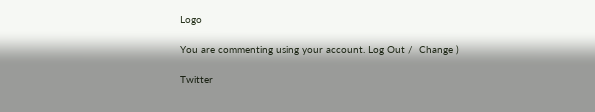Logo

You are commenting using your account. Log Out /  Change )

Twitter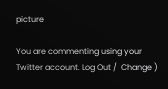picture

You are commenting using your Twitter account. Log Out /  Change )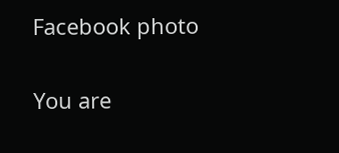Facebook photo

You are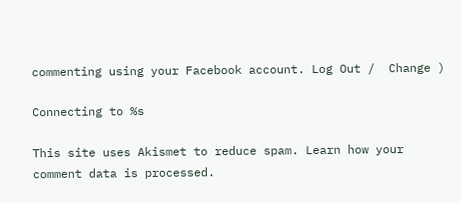commenting using your Facebook account. Log Out /  Change )

Connecting to %s

This site uses Akismet to reduce spam. Learn how your comment data is processed.